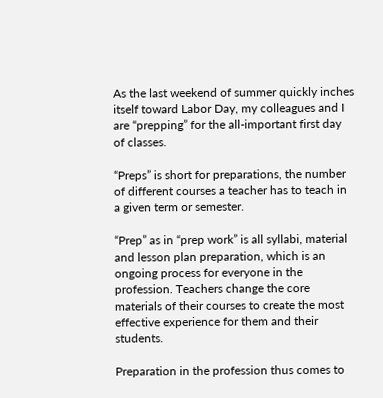As the last weekend of summer quickly inches itself toward Labor Day, my colleagues and I are “prepping” for the all-important first day of classes.

“Preps” is short for preparations, the number of different courses a teacher has to teach in a given term or semester.

“Prep” as in “prep work” is all syllabi, material and lesson plan preparation, which is an ongoing process for everyone in the profession. Teachers change the core materials of their courses to create the most effective experience for them and their students.

Preparation in the profession thus comes to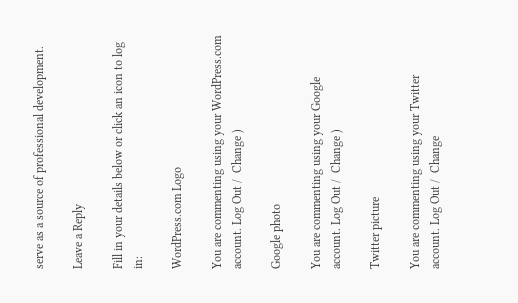serve as a source of professional development.

Leave a Reply

Fill in your details below or click an icon to log in:

WordPress.com Logo

You are commenting using your WordPress.com account. Log Out /  Change )

Google photo

You are commenting using your Google account. Log Out /  Change )

Twitter picture

You are commenting using your Twitter account. Log Out /  Change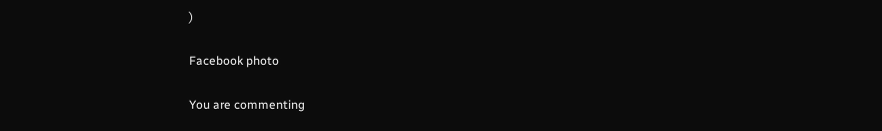)

Facebook photo

You are commenting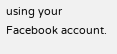using your Facebook account.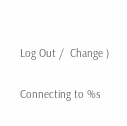Log Out /  Change )

Connecting to %s